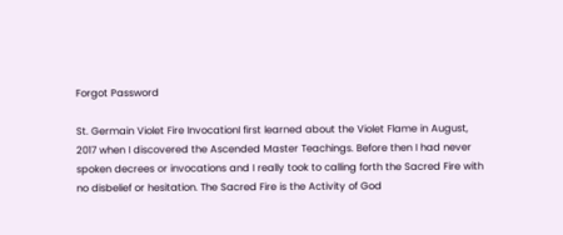Forgot Password

St. Germain Violet Fire InvocationI first learned about the Violet Flame in August, 2017 when I discovered the Ascended Master Teachings. Before then I had never spoken decrees or invocations and I really took to calling forth the Sacred Fire with no disbelief or hesitation. The Sacred Fire is the Activity of God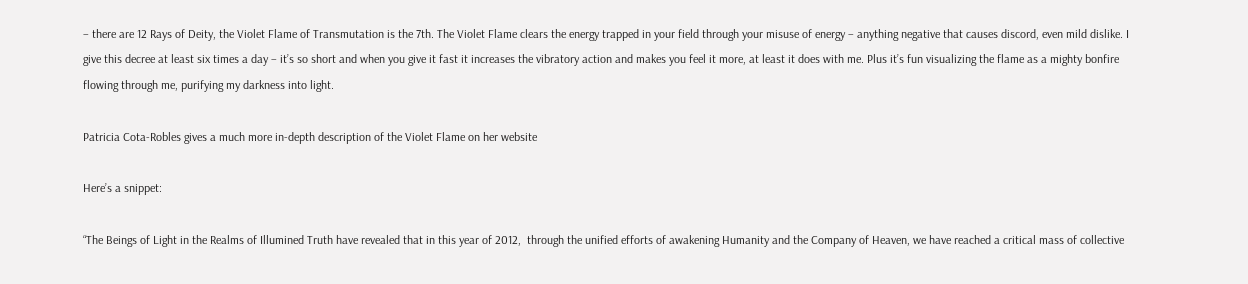– there are 12 Rays of Deity, the Violet Flame of Transmutation is the 7th. The Violet Flame clears the energy trapped in your field through your misuse of energy – anything negative that causes discord, even mild dislike. I give this decree at least six times a day – it’s so short and when you give it fast it increases the vibratory action and makes you feel it more, at least it does with me. Plus it’s fun visualizing the flame as a mighty bonfire flowing through me, purifying my darkness into light.

Patricia Cota-Robles gives a much more in-depth description of the Violet Flame on her website

Here’s a snippet:

“The Beings of Light in the Realms of Illumined Truth have revealed that in this year of 2012,  through the unified efforts of awakening Humanity and the Company of Heaven, we have reached a critical mass of collective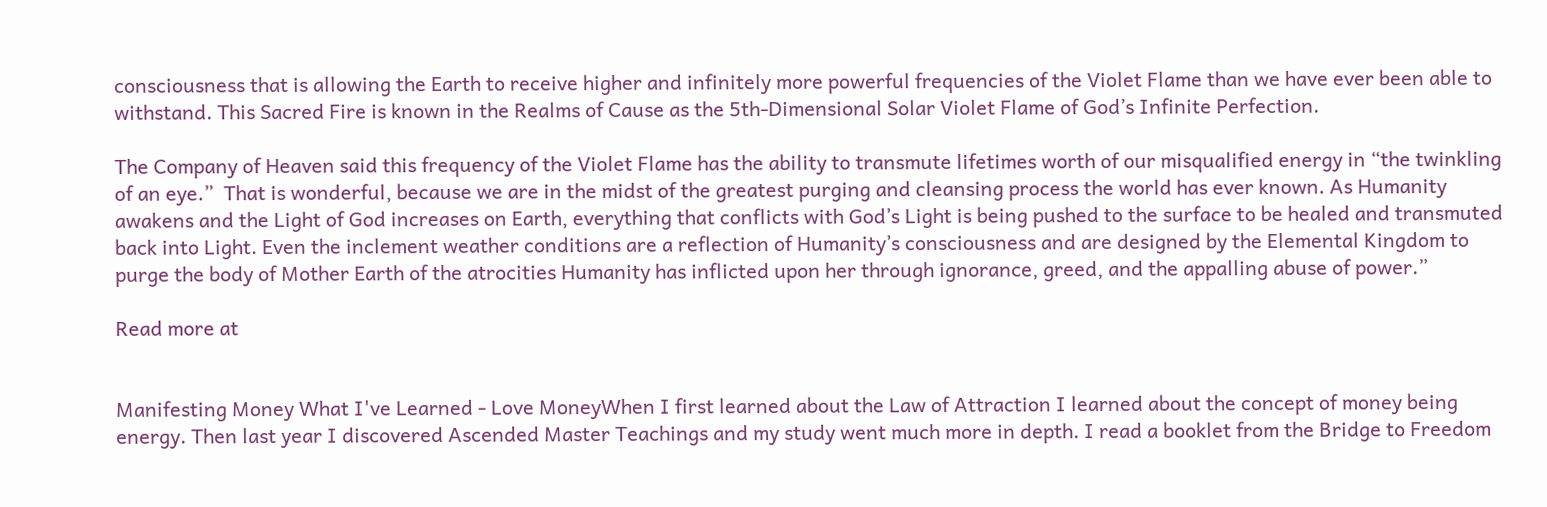consciousness that is allowing the Earth to receive higher and infinitely more powerful frequencies of the Violet Flame than we have ever been able to withstand. This Sacred Fire is known in the Realms of Cause as the 5th-Dimensional Solar Violet Flame of God’s Infinite Perfection.

The Company of Heaven said this frequency of the Violet Flame has the ability to transmute lifetimes worth of our misqualified energy in “the twinkling of an eye.”  That is wonderful, because we are in the midst of the greatest purging and cleansing process the world has ever known. As Humanity awakens and the Light of God increases on Earth, everything that conflicts with God’s Light is being pushed to the surface to be healed and transmuted back into Light. Even the inclement weather conditions are a reflection of Humanity’s consciousness and are designed by the Elemental Kingdom to purge the body of Mother Earth of the atrocities Humanity has inflicted upon her through ignorance, greed, and the appalling abuse of power.”

Read more at


Manifesting Money What I've Learned - Love MoneyWhen I first learned about the Law of Attraction I learned about the concept of money being energy. Then last year I discovered Ascended Master Teachings and my study went much more in depth. I read a booklet from the Bridge to Freedom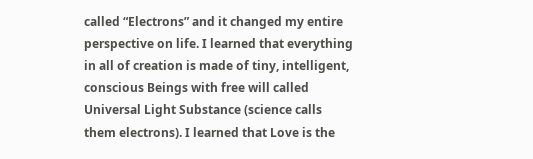called “Electrons” and it changed my entire perspective on life. I learned that everything in all of creation is made of tiny, intelligent, conscious Beings with free will called Universal Light Substance (science calls them electrons). I learned that Love is the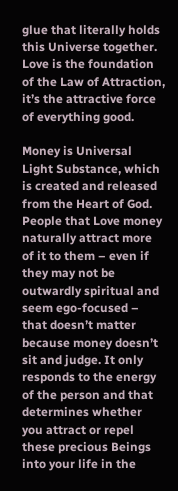glue that literally holds this Universe together. Love is the foundation of the Law of Attraction, it’s the attractive force of everything good.

Money is Universal Light Substance, which is created and released from the Heart of God. People that Love money naturally attract more of it to them – even if they may not be outwardly spiritual and seem ego-focused – that doesn’t matter because money doesn’t sit and judge. It only responds to the energy of the person and that determines whether you attract or repel these precious Beings into your life in the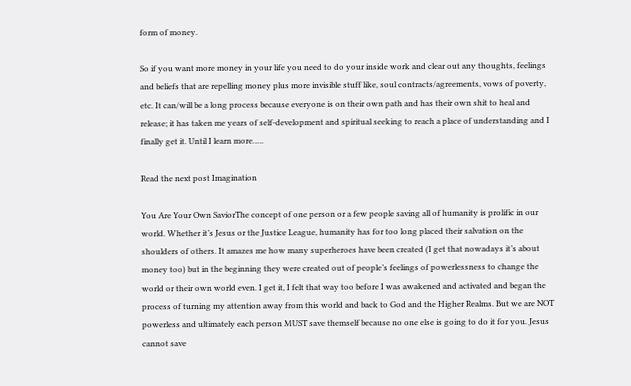form of money.

So if you want more money in your life you need to do your inside work and clear out any thoughts, feelings and beliefs that are repelling money plus more invisible stuff like, soul contracts/agreements, vows of poverty, etc. It can/will be a long process because everyone is on their own path and has their own shit to heal and release; it has taken me years of self-development and spiritual seeking to reach a place of understanding and I finally get it. Until I learn more…..

Read the next post Imagination

You Are Your Own SaviorThe concept of one person or a few people saving all of humanity is prolific in our world. Whether it’s Jesus or the Justice League, humanity has for too long placed their salvation on the shoulders of others. It amazes me how many superheroes have been created (I get that nowadays it’s about money too) but in the beginning they were created out of people’s feelings of powerlessness to change the world or their own world even. I get it, I felt that way too before I was awakened and activated and began the process of turning my attention away from this world and back to God and the Higher Realms. But we are NOT powerless and ultimately each person MUST save themself because no one else is going to do it for you. Jesus cannot save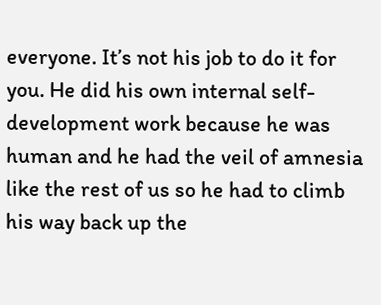everyone. It’s not his job to do it for you. He did his own internal self-development work because he was human and he had the veil of amnesia like the rest of us so he had to climb his way back up the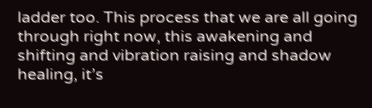ladder too. This process that we are all going through right now, this awakening and shifting and vibration raising and shadow healing, it’s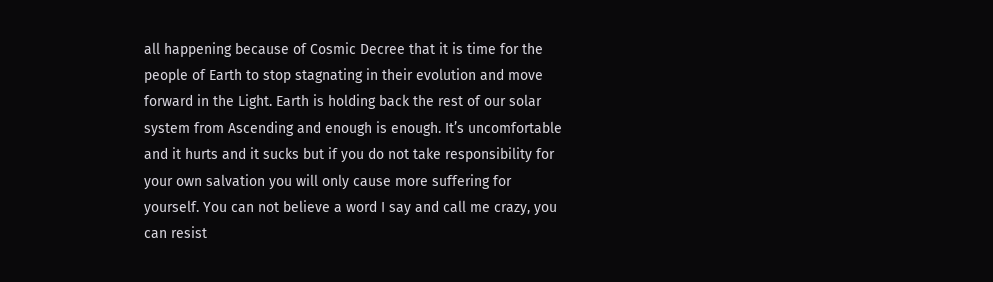all happening because of Cosmic Decree that it is time for the people of Earth to stop stagnating in their evolution and move forward in the Light. Earth is holding back the rest of our solar system from Ascending and enough is enough. It’s uncomfortable and it hurts and it sucks but if you do not take responsibility for your own salvation you will only cause more suffering for yourself. You can not believe a word I say and call me crazy, you can resist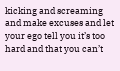kicking and screaming and make excuses and let your ego tell you it’s too hard and that you can’t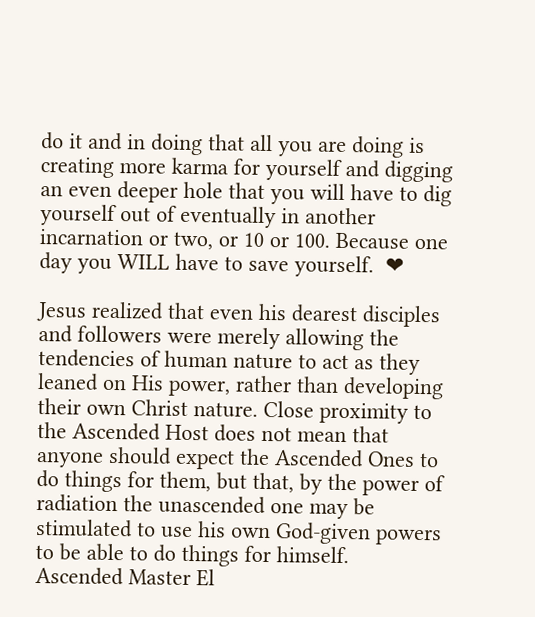do it and in doing that all you are doing is creating more karma for yourself and digging an even deeper hole that you will have to dig yourself out of eventually in another incarnation or two, or 10 or 100. Because one day you WILL have to save yourself.  ❤

Jesus realized that even his dearest disciples and followers were merely allowing the tendencies of human nature to act as they leaned on His power, rather than developing their own Christ nature. Close proximity to the Ascended Host does not mean that anyone should expect the Ascended Ones to do things for them, but that, by the power of radiation the unascended one may be stimulated to use his own God-given powers to be able to do things for himself.
Ascended Master El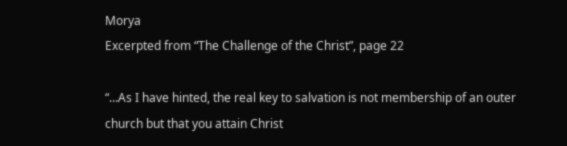Morya
Excerpted from “The Challenge of the Christ”, page 22

“…As I have hinted, the real key to salvation is not membership of an outer church but that you attain Christ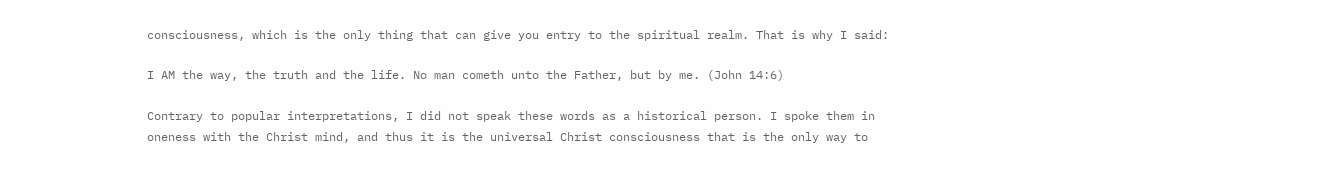consciousness, which is the only thing that can give you entry to the spiritual realm. That is why I said:

I AM the way, the truth and the life. No man cometh unto the Father, but by me. (John 14:6)

Contrary to popular interpretations, I did not speak these words as a historical person. I spoke them in oneness with the Christ mind, and thus it is the universal Christ consciousness that is the only way to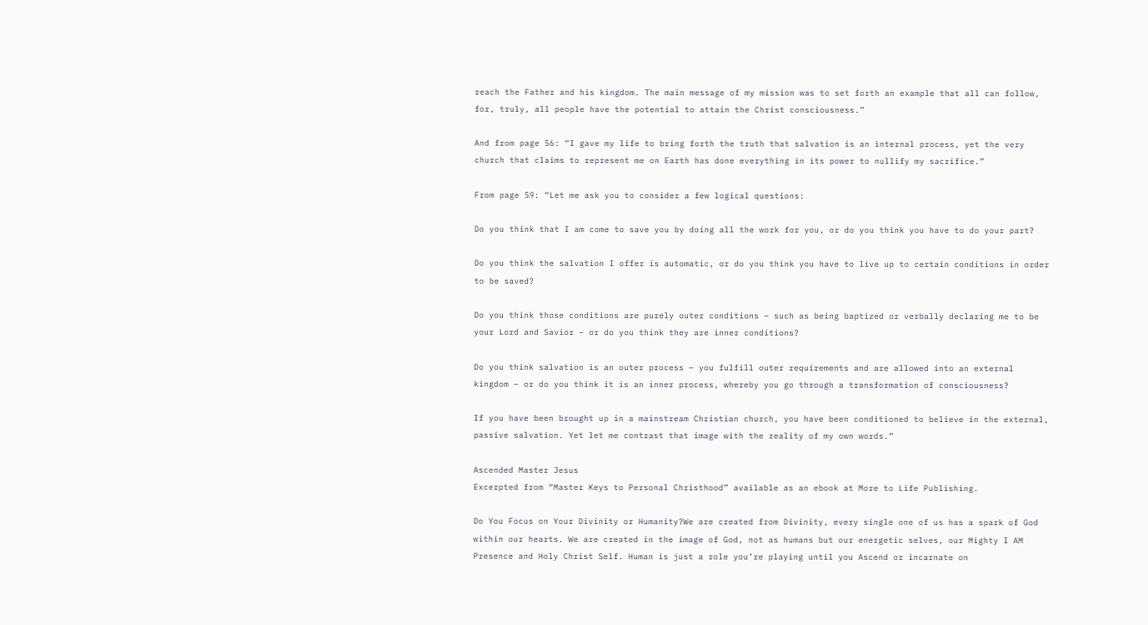reach the Father and his kingdom. The main message of my mission was to set forth an example that all can follow, for, truly, all people have the potential to attain the Christ consciousness.”

And from page 56: “I gave my life to bring forth the truth that salvation is an internal process, yet the very church that claims to represent me on Earth has done everything in its power to nullify my sacrifice.”

From page 59: “Let me ask you to consider a few logical questions:

Do you think that I am come to save you by doing all the work for you, or do you think you have to do your part?

Do you think the salvation I offer is automatic, or do you think you have to live up to certain conditions in order to be saved?

Do you think those conditions are purely outer conditions – such as being baptized or verbally declaring me to be your Lord and Savior – or do you think they are inner conditions?

Do you think salvation is an outer process – you fulfill outer requirements and are allowed into an external kingdom – or do you think it is an inner process, whereby you go through a transformation of consciousness?

If you have been brought up in a mainstream Christian church, you have been conditioned to believe in the external, passive salvation. Yet let me contrast that image with the reality of my own words.”

Ascended Master Jesus
Excerpted from “Master Keys to Personal Christhood” available as an ebook at More to Life Publishing.

Do You Focus on Your Divinity or Humanity?We are created from Divinity, every single one of us has a spark of God within our hearts. We are created in the image of God, not as humans but our energetic selves, our Mighty I AM Presence and Holy Christ Self. Human is just a role you’re playing until you Ascend or incarnate on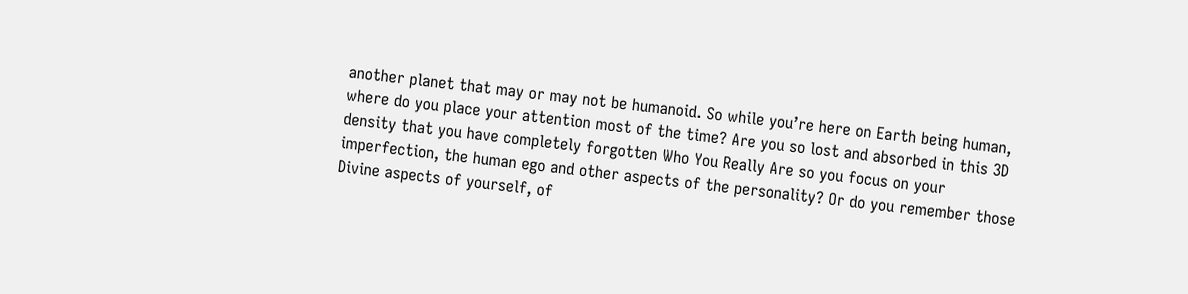another planet that may or may not be humanoid. So while you’re here on Earth being human, where do you place your attention most of the time? Are you so lost and absorbed in this 3D density that you have completely forgotten Who You Really Are so you focus on your imperfection, the human ego and other aspects of the personality? Or do you remember those Divine aspects of yourself, of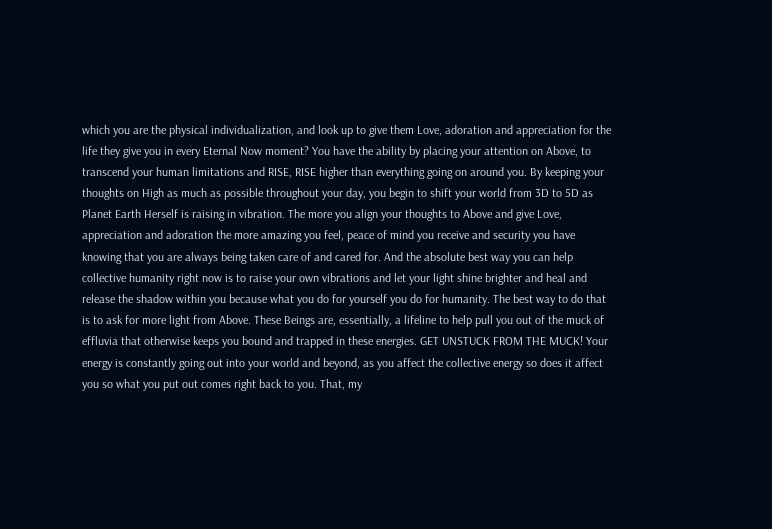which you are the physical individualization, and look up to give them Love, adoration and appreciation for the life they give you in every Eternal Now moment? You have the ability by placing your attention on Above, to transcend your human limitations and RISE, RISE higher than everything going on around you. By keeping your thoughts on High as much as possible throughout your day, you begin to shift your world from 3D to 5D as Planet Earth Herself is raising in vibration. The more you align your thoughts to Above and give Love, appreciation and adoration the more amazing you feel, peace of mind you receive and security you have knowing that you are always being taken care of and cared for. And the absolute best way you can help collective humanity right now is to raise your own vibrations and let your light shine brighter and heal and release the shadow within you because what you do for yourself you do for humanity. The best way to do that is to ask for more light from Above. These Beings are, essentially, a lifeline to help pull you out of the muck of effluvia that otherwise keeps you bound and trapped in these energies. GET UNSTUCK FROM THE MUCK! Your energy is constantly going out into your world and beyond, as you affect the collective energy so does it affect you so what you put out comes right back to you. That, my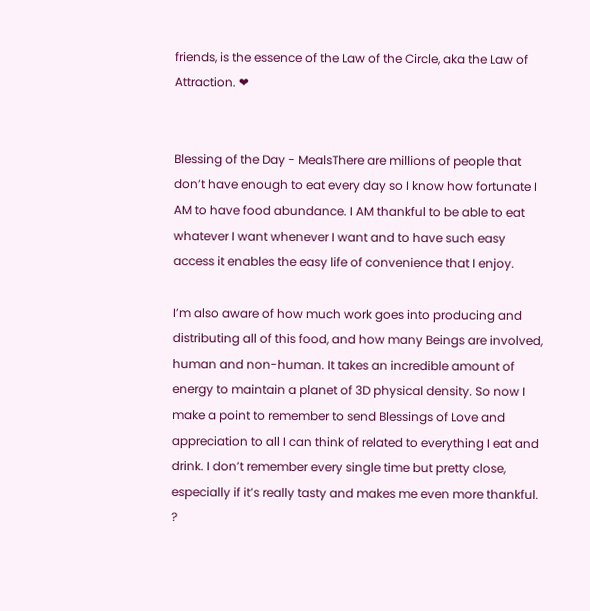friends, is the essence of the Law of the Circle, aka the Law of Attraction. ❤


Blessing of the Day - MealsThere are millions of people that don’t have enough to eat every day so I know how fortunate I AM to have food abundance. I AM thankful to be able to eat whatever I want whenever I want and to have such easy access it enables the easy life of convenience that I enjoy.

I’m also aware of how much work goes into producing and distributing all of this food, and how many Beings are involved, human and non-human. It takes an incredible amount of energy to maintain a planet of 3D physical density. So now I make a point to remember to send Blessings of Love and appreciation to all I can think of related to everything I eat and drink. I don’t remember every single time but pretty close, especially if it’s really tasty and makes me even more thankful. ?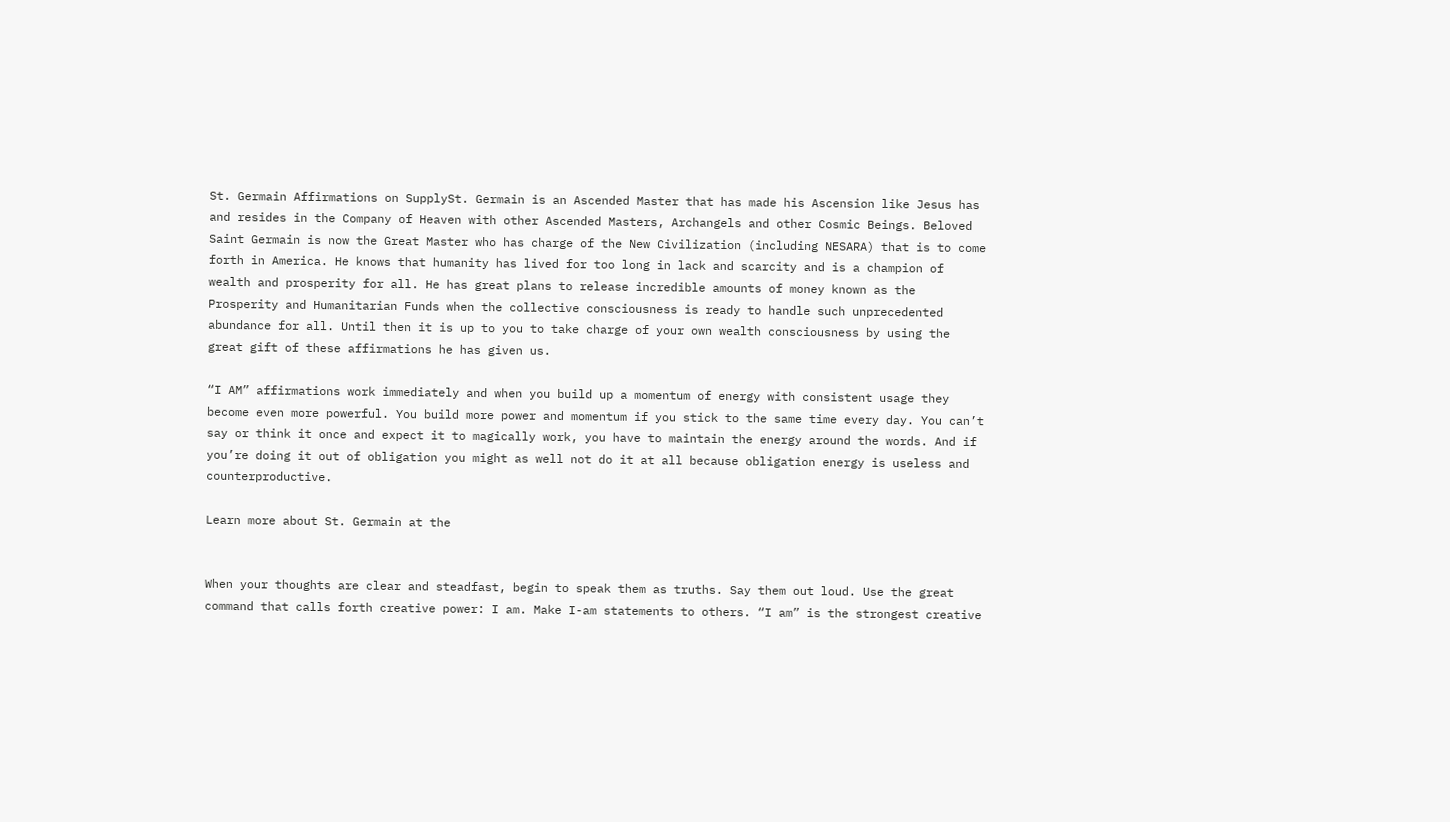St. Germain Affirmations on SupplySt. Germain is an Ascended Master that has made his Ascension like Jesus has and resides in the Company of Heaven with other Ascended Masters, Archangels and other Cosmic Beings. Beloved Saint Germain is now the Great Master who has charge of the New Civilization (including NESARA) that is to come forth in America. He knows that humanity has lived for too long in lack and scarcity and is a champion of wealth and prosperity for all. He has great plans to release incredible amounts of money known as the Prosperity and Humanitarian Funds when the collective consciousness is ready to handle such unprecedented abundance for all. Until then it is up to you to take charge of your own wealth consciousness by using the great gift of these affirmations he has given us.

“I AM” affirmations work immediately and when you build up a momentum of energy with consistent usage they become even more powerful. You build more power and momentum if you stick to the same time every day. You can’t say or think it once and expect it to magically work, you have to maintain the energy around the words. And if you’re doing it out of obligation you might as well not do it at all because obligation energy is useless and counterproductive.

Learn more about St. Germain at the


When your thoughts are clear and steadfast, begin to speak them as truths. Say them out loud. Use the great command that calls forth creative power: I am. Make I-am statements to others. “I am” is the strongest creative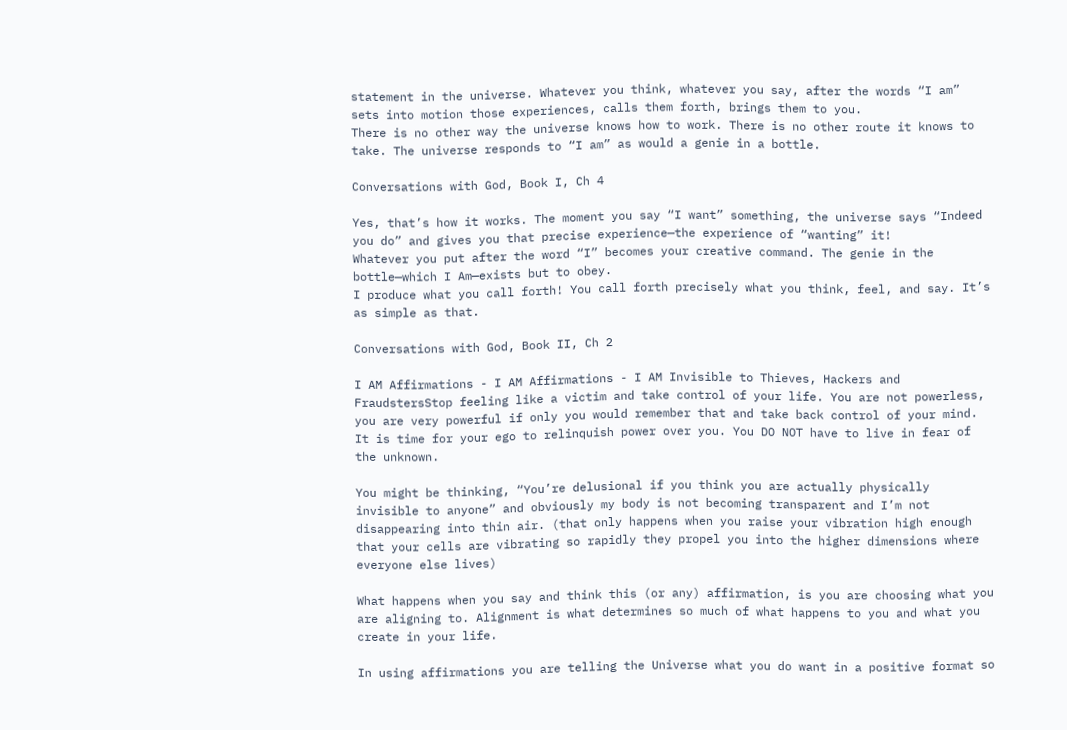statement in the universe. Whatever you think, whatever you say, after the words “I am” sets into motion those experiences, calls them forth, brings them to you.
There is no other way the universe knows how to work. There is no other route it knows to take. The universe responds to “I am” as would a genie in a bottle.

Conversations with God, Book I, Ch 4

Yes, that’s how it works. The moment you say “I want” something, the universe says “Indeed you do” and gives you that precise experience—the experience of “wanting” it!
Whatever you put after the word “I” becomes your creative command. The genie in the bottle—which I Am—exists but to obey.
I produce what you call forth! You call forth precisely what you think, feel, and say. It’s as simple as that.

Conversations with God, Book II, Ch 2

I AM Affirmations - I AM Affirmations - I AM Invisible to Thieves, Hackers and FraudstersStop feeling like a victim and take control of your life. You are not powerless, you are very powerful if only you would remember that and take back control of your mind. It is time for your ego to relinquish power over you. You DO NOT have to live in fear of the unknown.

You might be thinking, “You’re delusional if you think you are actually physically invisible to anyone” and obviously my body is not becoming transparent and I’m not disappearing into thin air. (that only happens when you raise your vibration high enough that your cells are vibrating so rapidly they propel you into the higher dimensions where everyone else lives)

What happens when you say and think this (or any) affirmation, is you are choosing what you are aligning to. Alignment is what determines so much of what happens to you and what you create in your life.

In using affirmations you are telling the Universe what you do want in a positive format so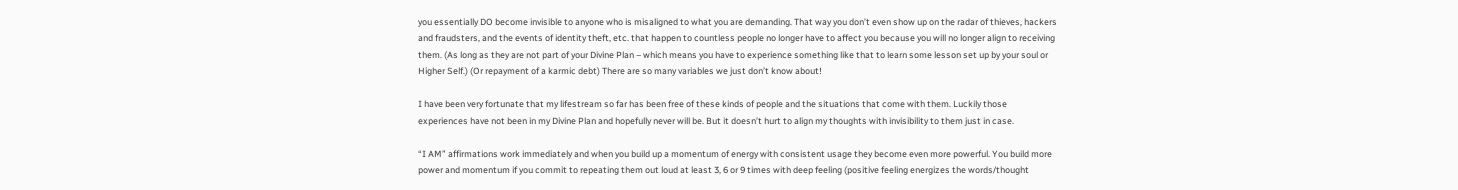you essentially DO become invisible to anyone who is misaligned to what you are demanding. That way you don’t even show up on the radar of thieves, hackers and fraudsters, and the events of identity theft, etc. that happen to countless people no longer have to affect you because you will no longer align to receiving them. (As long as they are not part of your Divine Plan – which means you have to experience something like that to learn some lesson set up by your soul or Higher Self.) (Or repayment of a karmic debt) There are so many variables we just don’t know about!

I have been very fortunate that my lifestream so far has been free of these kinds of people and the situations that come with them. Luckily those experiences have not been in my Divine Plan and hopefully never will be. But it doesn’t hurt to align my thoughts with invisibility to them just in case.

“I AM” affirmations work immediately and when you build up a momentum of energy with consistent usage they become even more powerful. You build more power and momentum if you commit to repeating them out loud at least 3, 6 or 9 times with deep feeling (positive feeling energizes the words/thought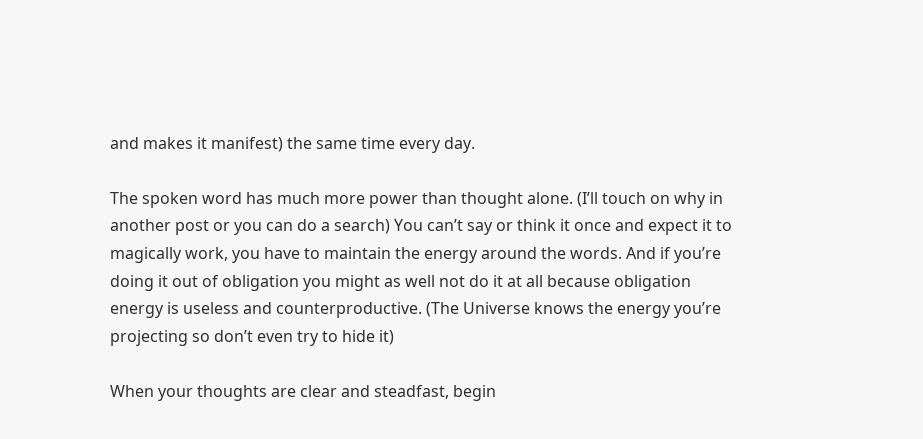and makes it manifest) the same time every day.

The spoken word has much more power than thought alone. (I’ll touch on why in another post or you can do a search) You can’t say or think it once and expect it to magically work, you have to maintain the energy around the words. And if you’re doing it out of obligation you might as well not do it at all because obligation energy is useless and counterproductive. (The Universe knows the energy you’re projecting so don’t even try to hide it)

When your thoughts are clear and steadfast, begin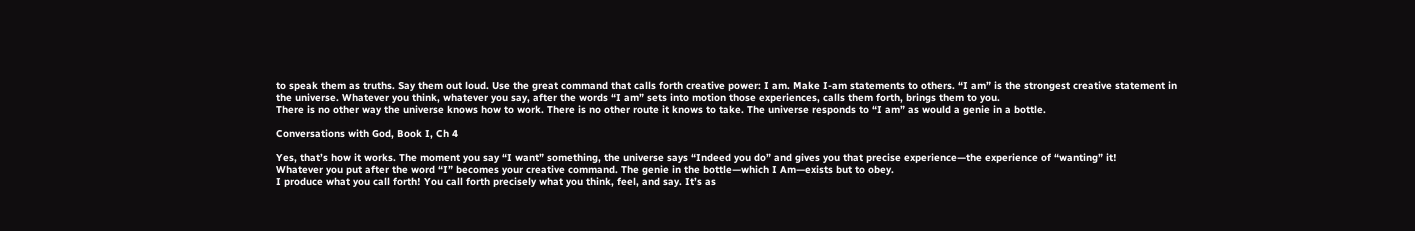to speak them as truths. Say them out loud. Use the great command that calls forth creative power: I am. Make I-am statements to others. “I am” is the strongest creative statement in the universe. Whatever you think, whatever you say, after the words “I am” sets into motion those experiences, calls them forth, brings them to you.
There is no other way the universe knows how to work. There is no other route it knows to take. The universe responds to “I am” as would a genie in a bottle.

Conversations with God, Book I, Ch 4

Yes, that’s how it works. The moment you say “I want” something, the universe says “Indeed you do” and gives you that precise experience—the experience of “wanting” it!
Whatever you put after the word “I” becomes your creative command. The genie in the bottle—which I Am—exists but to obey.
I produce what you call forth! You call forth precisely what you think, feel, and say. It’s as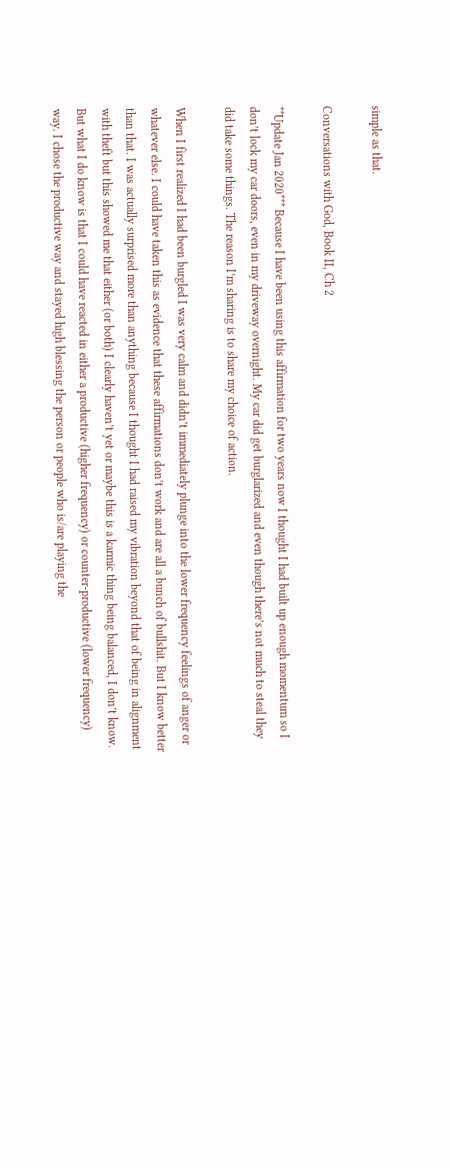simple as that.

Conversations with God, Book II, Ch 2

**Update Jan 2020*** Because I have been using this affirmation for two years now I thought I had built up enough momentum so I don’t lock my car doors, even in my driveway overnight. My car did get burglarized and even though there’s not much to steal they did take some things. The reason I’m sharing is to share my choice of action.

When I first realized I had been burgled I was very calm and didn’t immediately plunge into the lower frequency feelings of anger or whatever else. I could have taken this as evidence that these affirmations don’t work and are all a bunch of bullshit. But I know better than that. I was actually surprised more than anything because I thought I had raised my vibration beyond that of being in alignment with theft but this showed me that either (or both) I clearly haven’t yet or maybe this is a karmic thing being balanced, I don’t know. But what I do know is that I could have reacted in either a productive (higher frequency) or counter-productive (lower frequency) way. I chose the productive way and stayed high blessing the person or people who is/are playing the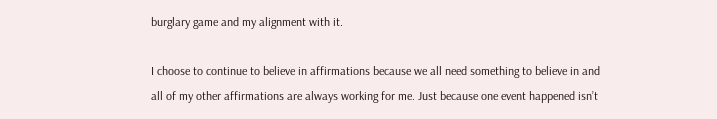burglary game and my alignment with it.

I choose to continue to believe in affirmations because we all need something to believe in and all of my other affirmations are always working for me. Just because one event happened isn’t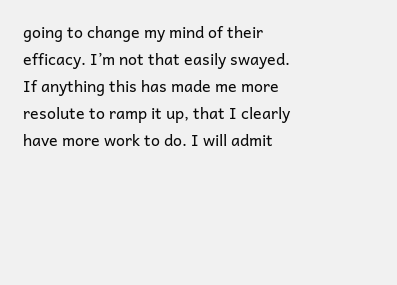going to change my mind of their efficacy. I’m not that easily swayed. If anything this has made me more resolute to ramp it up, that I clearly have more work to do. I will admit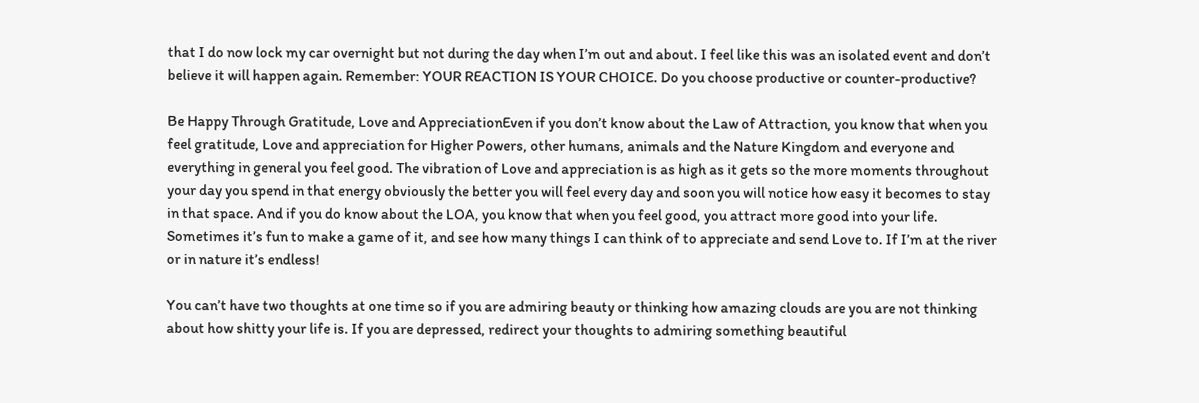that I do now lock my car overnight but not during the day when I’m out and about. I feel like this was an isolated event and don’t believe it will happen again. Remember: YOUR REACTION IS YOUR CHOICE. Do you choose productive or counter-productive?

Be Happy Through Gratitude, Love and AppreciationEven if you don’t know about the Law of Attraction, you know that when you feel gratitude, Love and appreciation for Higher Powers, other humans, animals and the Nature Kingdom and everyone and everything in general you feel good. The vibration of Love and appreciation is as high as it gets so the more moments throughout your day you spend in that energy obviously the better you will feel every day and soon you will notice how easy it becomes to stay in that space. And if you do know about the LOA, you know that when you feel good, you attract more good into your life. Sometimes it’s fun to make a game of it, and see how many things I can think of to appreciate and send Love to. If I’m at the river or in nature it’s endless!

You can’t have two thoughts at one time so if you are admiring beauty or thinking how amazing clouds are you are not thinking about how shitty your life is. If you are depressed, redirect your thoughts to admiring something beautiful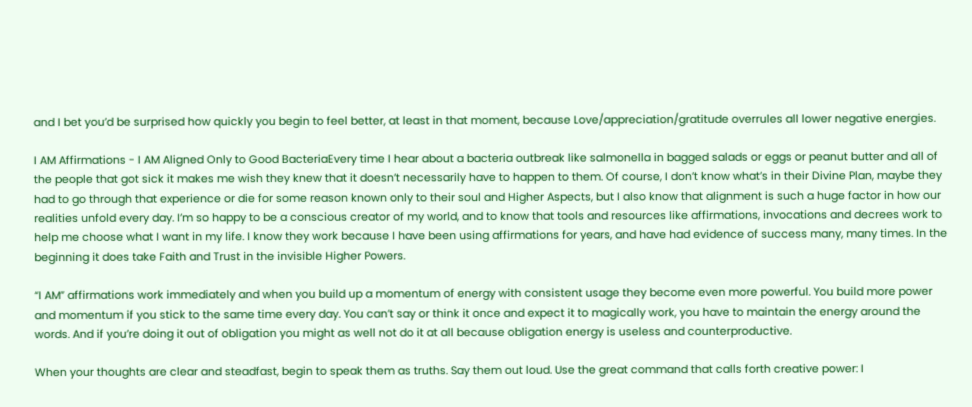and I bet you’d be surprised how quickly you begin to feel better, at least in that moment, because Love/appreciation/gratitude overrules all lower negative energies.

I AM Affirmations - I AM Aligned Only to Good BacteriaEvery time I hear about a bacteria outbreak like salmonella in bagged salads or eggs or peanut butter and all of the people that got sick it makes me wish they knew that it doesn’t necessarily have to happen to them. Of course, I don’t know what’s in their Divine Plan, maybe they had to go through that experience or die for some reason known only to their soul and Higher Aspects, but I also know that alignment is such a huge factor in how our realities unfold every day. I’m so happy to be a conscious creator of my world, and to know that tools and resources like affirmations, invocations and decrees work to help me choose what I want in my life. I know they work because I have been using affirmations for years, and have had evidence of success many, many times. In the beginning it does take Faith and Trust in the invisible Higher Powers.

“I AM” affirmations work immediately and when you build up a momentum of energy with consistent usage they become even more powerful. You build more power and momentum if you stick to the same time every day. You can’t say or think it once and expect it to magically work, you have to maintain the energy around the words. And if you’re doing it out of obligation you might as well not do it at all because obligation energy is useless and counterproductive.

When your thoughts are clear and steadfast, begin to speak them as truths. Say them out loud. Use the great command that calls forth creative power: I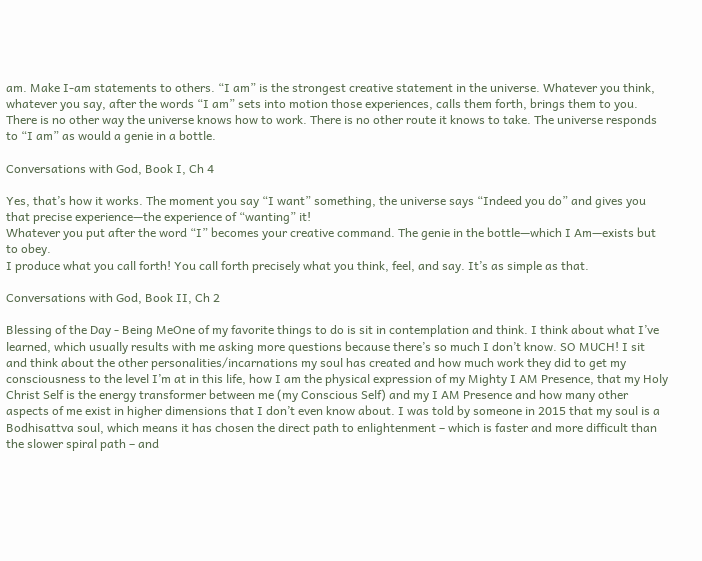am. Make I-am statements to others. “I am” is the strongest creative statement in the universe. Whatever you think, whatever you say, after the words “I am” sets into motion those experiences, calls them forth, brings them to you.
There is no other way the universe knows how to work. There is no other route it knows to take. The universe responds to “I am” as would a genie in a bottle.

Conversations with God, Book I, Ch 4

Yes, that’s how it works. The moment you say “I want” something, the universe says “Indeed you do” and gives you that precise experience—the experience of “wanting” it!
Whatever you put after the word “I” becomes your creative command. The genie in the bottle—which I Am—exists but to obey.
I produce what you call forth! You call forth precisely what you think, feel, and say. It’s as simple as that.

Conversations with God, Book II, Ch 2

Blessing of the Day - Being MeOne of my favorite things to do is sit in contemplation and think. I think about what I’ve learned, which usually results with me asking more questions because there’s so much I don’t know. SO MUCH! I sit and think about the other personalities/incarnations my soul has created and how much work they did to get my consciousness to the level I’m at in this life, how I am the physical expression of my Mighty I AM Presence, that my Holy Christ Self is the energy transformer between me (my Conscious Self) and my I AM Presence and how many other aspects of me exist in higher dimensions that I don’t even know about. I was told by someone in 2015 that my soul is a Bodhisattva soul, which means it has chosen the direct path to enlightenment – which is faster and more difficult than the slower spiral path – and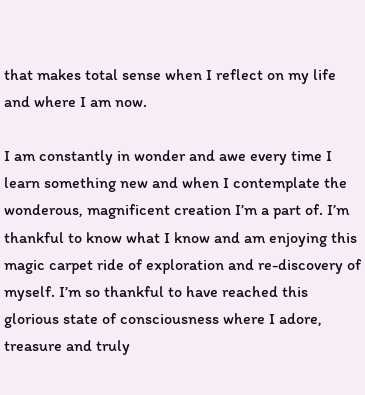that makes total sense when I reflect on my life and where I am now.

I am constantly in wonder and awe every time I learn something new and when I contemplate the wonderous, magnificent creation I’m a part of. I’m thankful to know what I know and am enjoying this magic carpet ride of exploration and re-discovery of myself. I’m so thankful to have reached this glorious state of consciousness where I adore, treasure and truly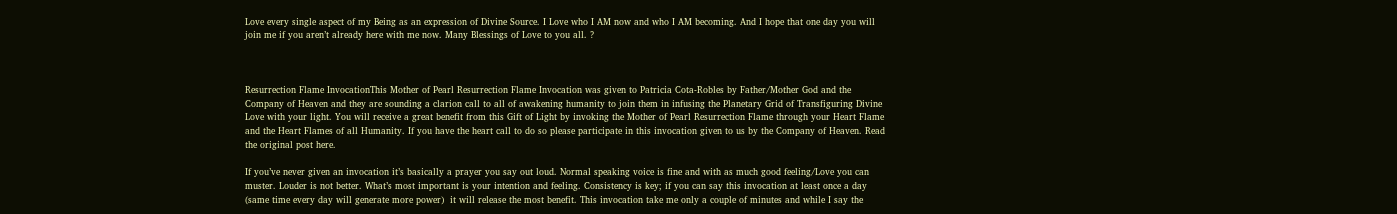Love every single aspect of my Being as an expression of Divine Source. I Love who I AM now and who I AM becoming. And I hope that one day you will join me if you aren’t already here with me now. Many Blessings of Love to you all. ?



Resurrection Flame InvocationThis Mother of Pearl Resurrection Flame Invocation was given to Patricia Cota-Robles by Father/Mother God and the Company of Heaven and they are sounding a clarion call to all of awakening humanity to join them in infusing the Planetary Grid of Transfiguring Divine Love with your light. You will receive a great benefit from this Gift of Light by invoking the Mother of Pearl Resurrection Flame through your Heart Flame and the Heart Flames of all Humanity. If you have the heart call to do so please participate in this invocation given to us by the Company of Heaven. Read the original post here.

If you’ve never given an invocation it’s basically a prayer you say out loud. Normal speaking voice is fine and with as much good feeling/Love you can muster. Louder is not better. What’s most important is your intention and feeling. Consistency is key; if you can say this invocation at least once a day (same time every day will generate more power)  it will release the most benefit. This invocation take me only a couple of minutes and while I say the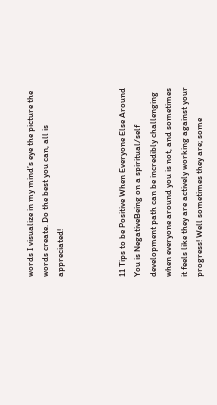words I visualize in my mind’s eye the picture the words create. Do the best you can, all is appreciated!



11 Tips to be Positive When Everyone Else Around You is NegativeBeing on a spiritual/self development path can be incredibly challenging when everyone around you is not, and sometimes it feels like they are actively working against your progress! Well sometimes they are; some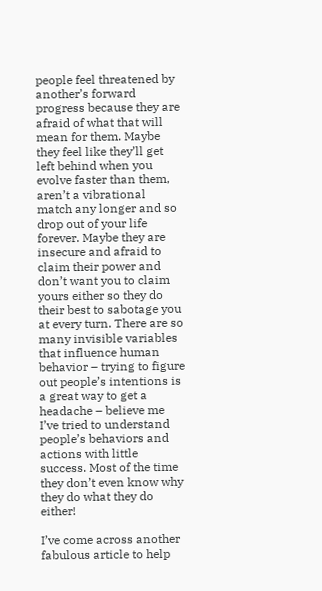people feel threatened by another’s forward progress because they are afraid of what that will mean for them. Maybe they feel like they’ll get left behind when you evolve faster than them, aren’t a vibrational match any longer and so drop out of your life forever. Maybe they are insecure and afraid to claim their power and don’t want you to claim yours either so they do their best to sabotage you at every turn. There are so many invisible variables that influence human behavior – trying to figure out people’s intentions is a great way to get a headache – believe me I’ve tried to understand people’s behaviors and actions with little success. Most of the time they don’t even know why they do what they do either!

I’ve come across another fabulous article to help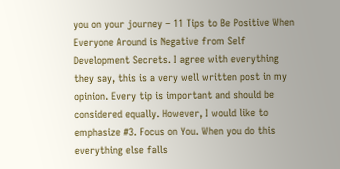you on your journey – 11 Tips to Be Positive When Everyone Around is Negative from Self Development Secrets. I agree with everything they say, this is a very well written post in my opinion. Every tip is important and should be considered equally. However, I would like to emphasize #3. Focus on You. When you do this everything else falls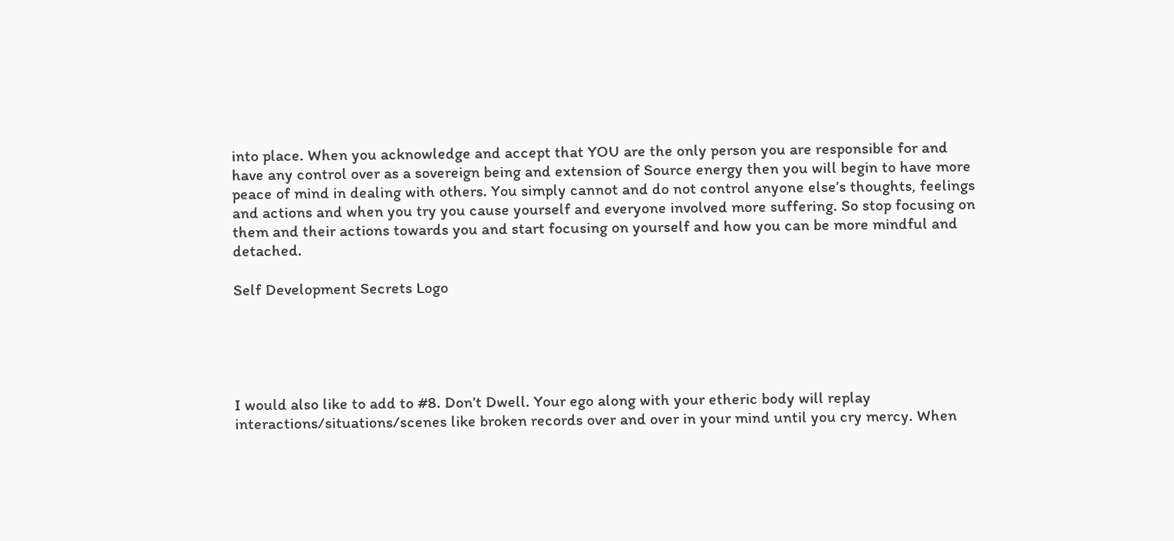into place. When you acknowledge and accept that YOU are the only person you are responsible for and have any control over as a sovereign being and extension of Source energy then you will begin to have more peace of mind in dealing with others. You simply cannot and do not control anyone else’s thoughts, feelings and actions and when you try you cause yourself and everyone involved more suffering. So stop focusing on them and their actions towards you and start focusing on yourself and how you can be more mindful and detached.

Self Development Secrets Logo





I would also like to add to #8. Don’t Dwell. Your ego along with your etheric body will replay interactions/situations/scenes like broken records over and over in your mind until you cry mercy. When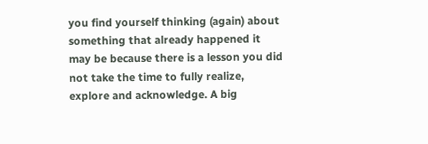you find yourself thinking (again) about something that already happened it may be because there is a lesson you did not take the time to fully realize, explore and acknowledge. A big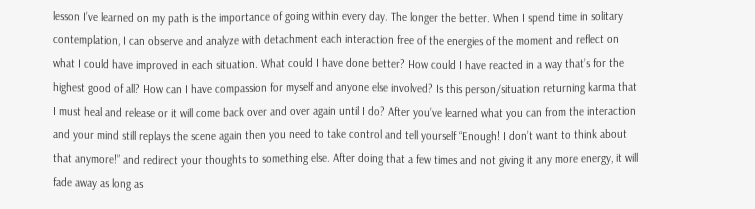lesson I’ve learned on my path is the importance of going within every day. The longer the better. When I spend time in solitary contemplation, I can observe and analyze with detachment each interaction free of the energies of the moment and reflect on what I could have improved in each situation. What could I have done better? How could I have reacted in a way that’s for the highest good of all? How can I have compassion for myself and anyone else involved? Is this person/situation returning karma that I must heal and release or it will come back over and over again until I do? After you’ve learned what you can from the interaction and your mind still replays the scene again then you need to take control and tell yourself “Enough! I don’t want to think about that anymore!” and redirect your thoughts to something else. After doing that a few times and not giving it any more energy, it will fade away as long as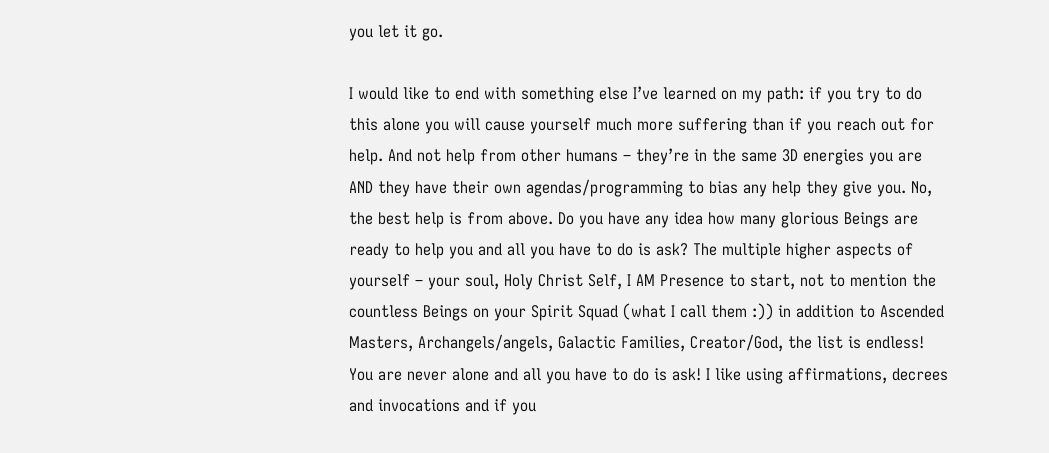you let it go.

I would like to end with something else I’ve learned on my path: if you try to do this alone you will cause yourself much more suffering than if you reach out for help. And not help from other humans – they’re in the same 3D energies you are AND they have their own agendas/programming to bias any help they give you. No, the best help is from above. Do you have any idea how many glorious Beings are ready to help you and all you have to do is ask? The multiple higher aspects of yourself – your soul, Holy Christ Self, I AM Presence to start, not to mention the countless Beings on your Spirit Squad (what I call them :)) in addition to Ascended Masters, Archangels/angels, Galactic Families, Creator/God, the list is endless! You are never alone and all you have to do is ask! I like using affirmations, decrees and invocations and if you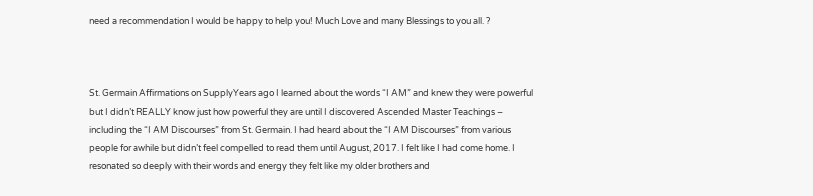need a recommendation I would be happy to help you! Much Love and many Blessings to you all. ?



St. Germain Affirmations on SupplyYears ago I learned about the words “I AM” and knew they were powerful but I didn’t REALLY know just how powerful they are until I discovered Ascended Master Teachings – including the “I AM Discourses” from St. Germain. I had heard about the “I AM Discourses” from various people for awhile but didn’t feel compelled to read them until August, 2017. I felt like I had come home. I resonated so deeply with their words and energy they felt like my older brothers and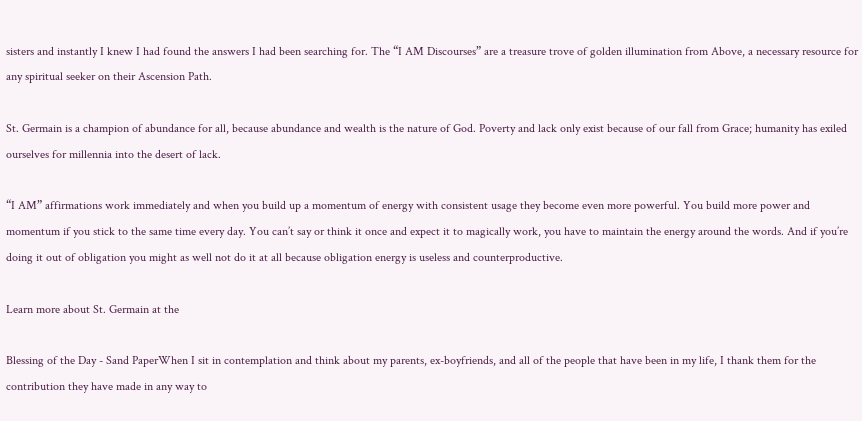sisters and instantly I knew I had found the answers I had been searching for. The “I AM Discourses” are a treasure trove of golden illumination from Above, a necessary resource for any spiritual seeker on their Ascension Path.

St. Germain is a champion of abundance for all, because abundance and wealth is the nature of God. Poverty and lack only exist because of our fall from Grace; humanity has exiled ourselves for millennia into the desert of lack.

“I AM” affirmations work immediately and when you build up a momentum of energy with consistent usage they become even more powerful. You build more power and momentum if you stick to the same time every day. You can’t say or think it once and expect it to magically work, you have to maintain the energy around the words. And if you’re doing it out of obligation you might as well not do it at all because obligation energy is useless and counterproductive.

Learn more about St. Germain at the

Blessing of the Day - Sand PaperWhen I sit in contemplation and think about my parents, ex-boyfriends, and all of the people that have been in my life, I thank them for the contribution they have made in any way to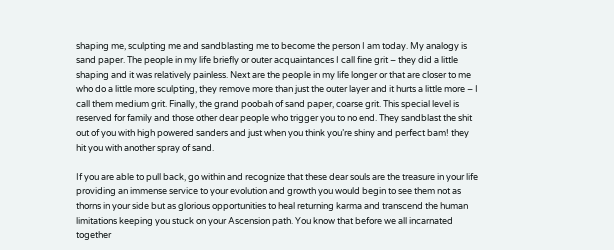shaping me, sculpting me and sandblasting me to become the person I am today. My analogy is sand paper. The people in my life briefly or outer acquaintances I call fine grit – they did a little shaping and it was relatively painless. Next are the people in my life longer or that are closer to me who do a little more sculpting, they remove more than just the outer layer and it hurts a little more – I call them medium grit. Finally, the grand poobah of sand paper, coarse grit. This special level is reserved for family and those other dear people who trigger you to no end. They sandblast the shit out of you with high powered sanders and just when you think you’re shiny and perfect bam! they hit you with another spray of sand.

If you are able to pull back, go within and recognize that these dear souls are the treasure in your life providing an immense service to your evolution and growth you would begin to see them not as thorns in your side but as glorious opportunities to heal returning karma and transcend the human limitations keeping you stuck on your Ascension path. You know that before we all incarnated together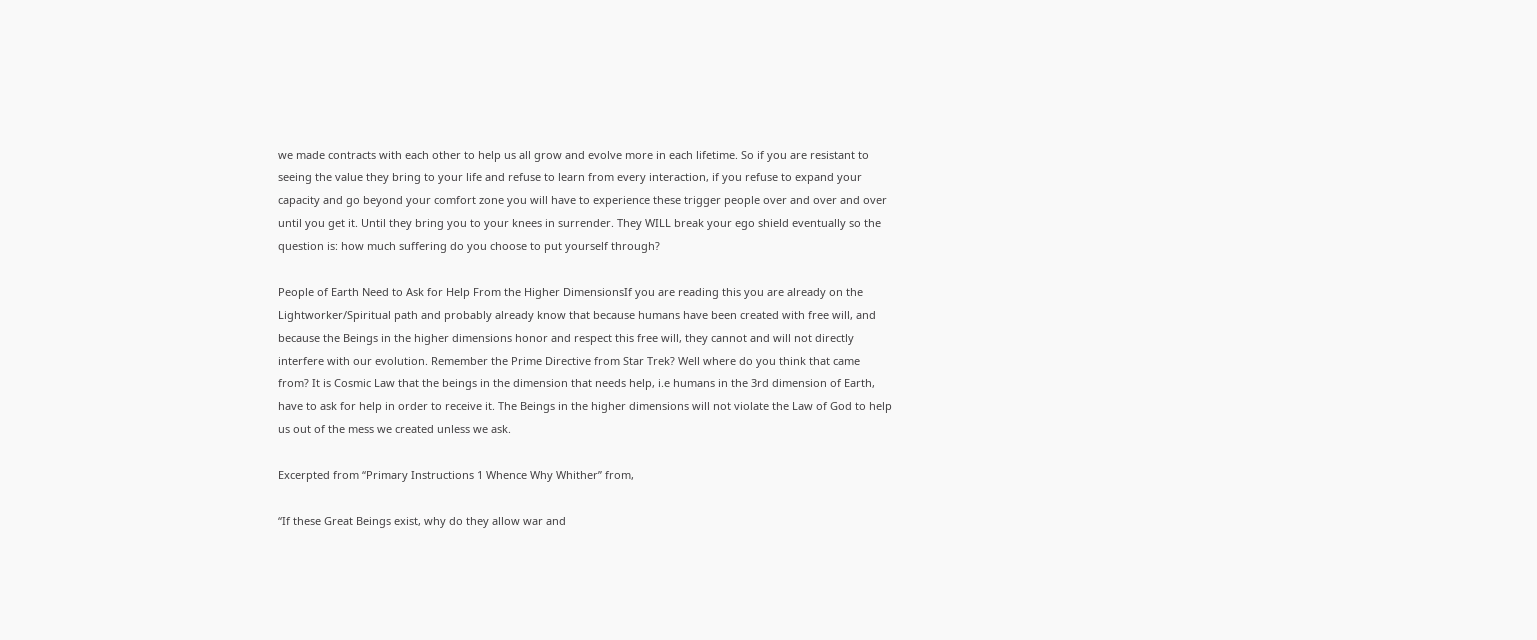we made contracts with each other to help us all grow and evolve more in each lifetime. So if you are resistant to seeing the value they bring to your life and refuse to learn from every interaction, if you refuse to expand your capacity and go beyond your comfort zone you will have to experience these trigger people over and over and over until you get it. Until they bring you to your knees in surrender. They WILL break your ego shield eventually so the question is: how much suffering do you choose to put yourself through?

People of Earth Need to Ask for Help From the Higher DimensionsIf you are reading this you are already on the Lightworker/Spiritual path and probably already know that because humans have been created with free will, and because the Beings in the higher dimensions honor and respect this free will, they cannot and will not directly interfere with our evolution. Remember the Prime Directive from Star Trek? Well where do you think that came from? It is Cosmic Law that the beings in the dimension that needs help, i.e humans in the 3rd dimension of Earth, have to ask for help in order to receive it. The Beings in the higher dimensions will not violate the Law of God to help us out of the mess we created unless we ask.

Excerpted from “Primary Instructions 1 Whence Why Whither” from,

“If these Great Beings exist, why do they allow war and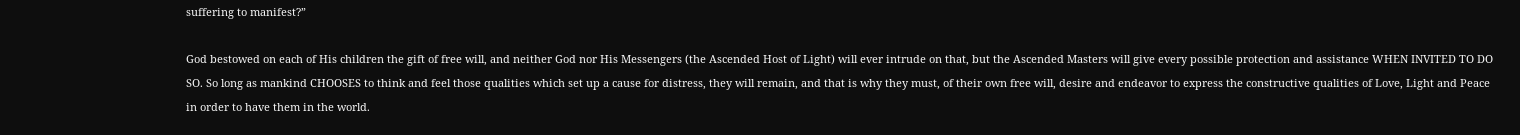suffering to manifest?”

God bestowed on each of His children the gift of free will, and neither God nor His Messengers (the Ascended Host of Light) will ever intrude on that, but the Ascended Masters will give every possible protection and assistance WHEN INVITED TO DO SO. So long as mankind CHOOSES to think and feel those qualities which set up a cause for distress, they will remain, and that is why they must, of their own free will, desire and endeavor to express the constructive qualities of Love, Light and Peace in order to have them in the world.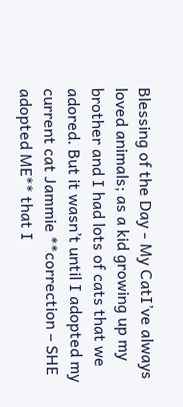Blessing of the Day - My CatI’ve always loved animals; as a kid growing up my brother and I had lots of cats that we adored. But it wasn’t until I adopted my current cat Jammie **correction – SHE adopted ME** that I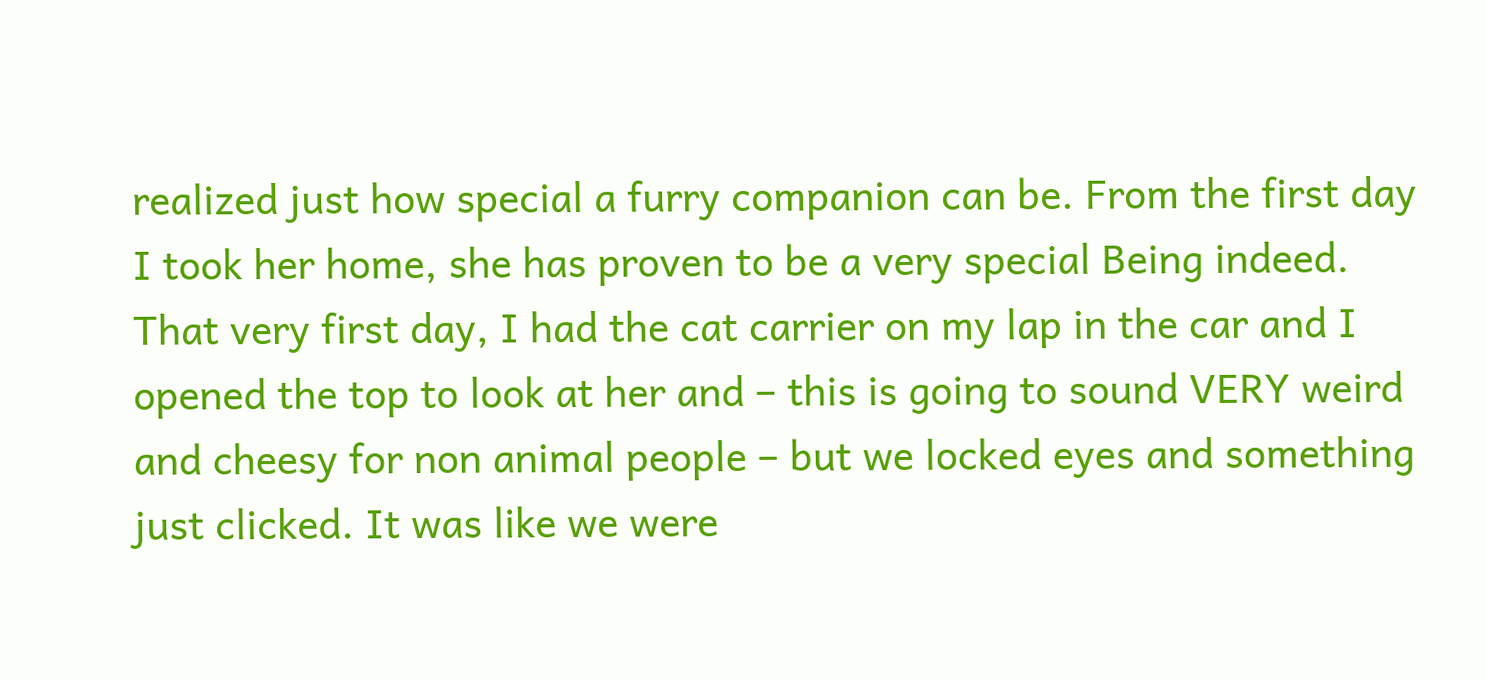realized just how special a furry companion can be. From the first day I took her home, she has proven to be a very special Being indeed. That very first day, I had the cat carrier on my lap in the car and I opened the top to look at her and – this is going to sound VERY weird and cheesy for non animal people – but we locked eyes and something just clicked. It was like we were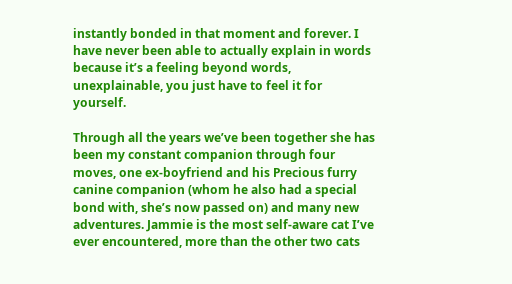instantly bonded in that moment and forever. I have never been able to actually explain in words because it’s a feeling beyond words, unexplainable, you just have to feel it for yourself.

Through all the years we’ve been together she has been my constant companion through four moves, one ex-boyfriend and his Precious furry canine companion (whom he also had a special bond with, she’s now passed on) and many new adventures. Jammie is the most self-aware cat I’ve ever encountered, more than the other two cats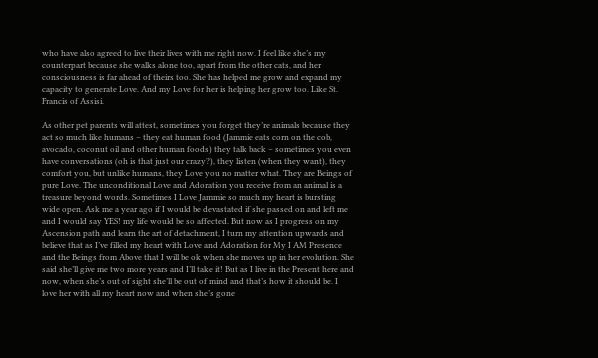who have also agreed to live their lives with me right now. I feel like she’s my counterpart because she walks alone too, apart from the other cats, and her consciousness is far ahead of theirs too. She has helped me grow and expand my capacity to generate Love. And my Love for her is helping her grow too. Like St. Francis of Assisi.

As other pet parents will attest, sometimes you forget they’re animals because they act so much like humans – they eat human food (Jammie eats corn on the cob, avocado, coconut oil and other human foods) they talk back – sometimes you even have conversations (oh is that just our crazy?), they listen (when they want), they comfort you, but unlike humans, they Love you no matter what. They are Beings of pure Love. The unconditional Love and Adoration you receive from an animal is a treasure beyond words. Sometimes I Love Jammie so much my heart is bursting wide open. Ask me a year ago if I would be devastated if she passed on and left me and I would say YES! my life would be so affected. But now as I progress on my Ascension path and learn the art of detachment, I turn my attention upwards and believe that as I’ve filled my heart with Love and Adoration for My I AM Presence and the Beings from Above that I will be ok when she moves up in her evolution. She said she’ll give me two more years and I’ll take it! But as I live in the Present here and now, when she’s out of sight she’ll be out of mind and that’s how it should be. I love her with all my heart now and when she’s gone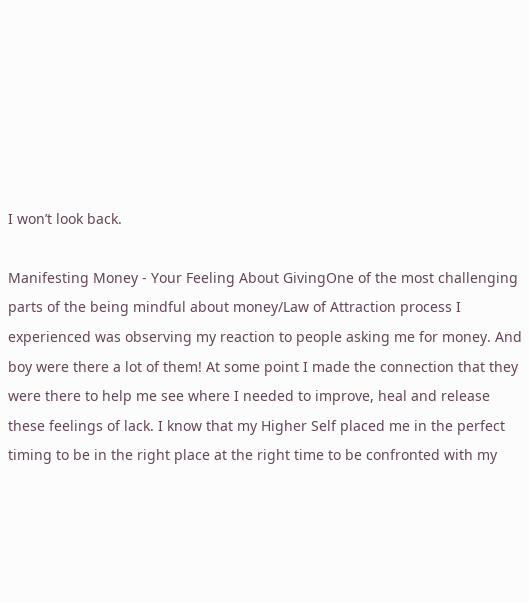I won’t look back.

Manifesting Money - Your Feeling About GivingOne of the most challenging parts of the being mindful about money/Law of Attraction process I experienced was observing my reaction to people asking me for money. And boy were there a lot of them! At some point I made the connection that they were there to help me see where I needed to improve, heal and release these feelings of lack. I know that my Higher Self placed me in the perfect timing to be in the right place at the right time to be confronted with my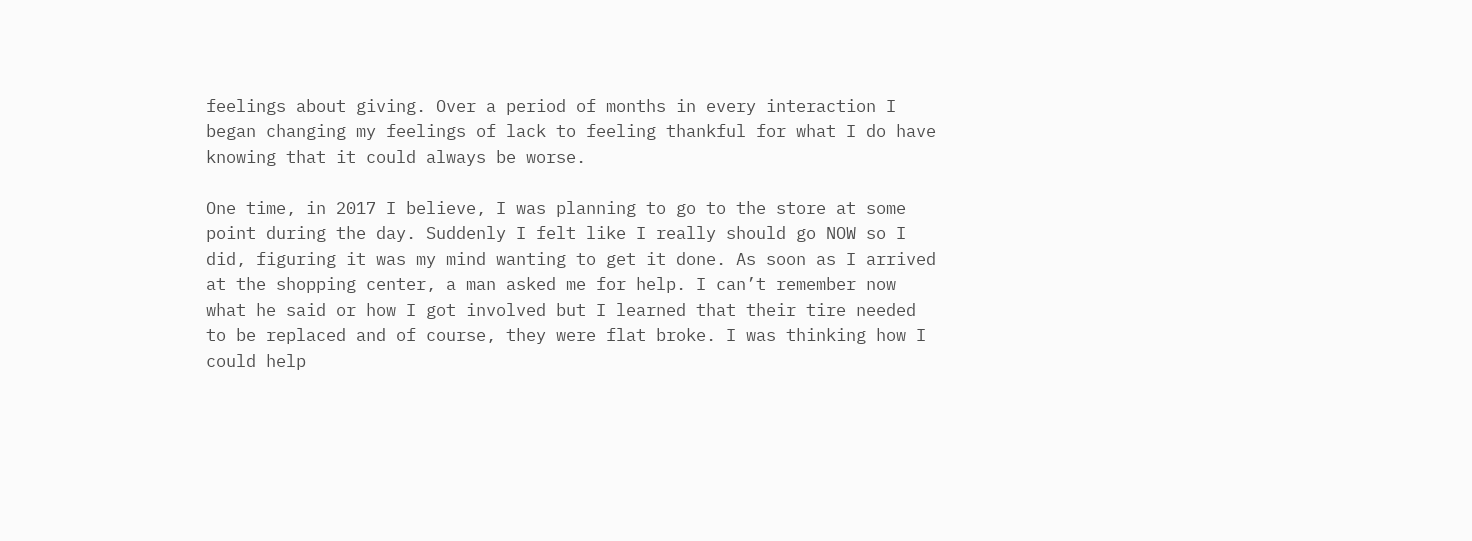feelings about giving. Over a period of months in every interaction I began changing my feelings of lack to feeling thankful for what I do have knowing that it could always be worse.

One time, in 2017 I believe, I was planning to go to the store at some point during the day. Suddenly I felt like I really should go NOW so I did, figuring it was my mind wanting to get it done. As soon as I arrived at the shopping center, a man asked me for help. I can’t remember now what he said or how I got involved but I learned that their tire needed to be replaced and of course, they were flat broke. I was thinking how I could help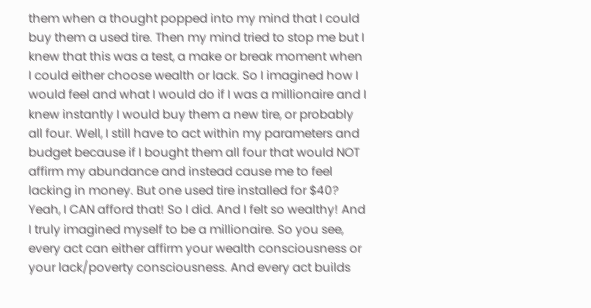them when a thought popped into my mind that I could buy them a used tire. Then my mind tried to stop me but I knew that this was a test, a make or break moment when I could either choose wealth or lack. So I imagined how I would feel and what I would do if I was a millionaire and I knew instantly I would buy them a new tire, or probably all four. Well, I still have to act within my parameters and budget because if I bought them all four that would NOT affirm my abundance and instead cause me to feel lacking in money. But one used tire installed for $40? Yeah, I CAN afford that! So I did. And I felt so wealthy! And I truly imagined myself to be a millionaire. So you see, every act can either affirm your wealth consciousness or your lack/poverty consciousness. And every act builds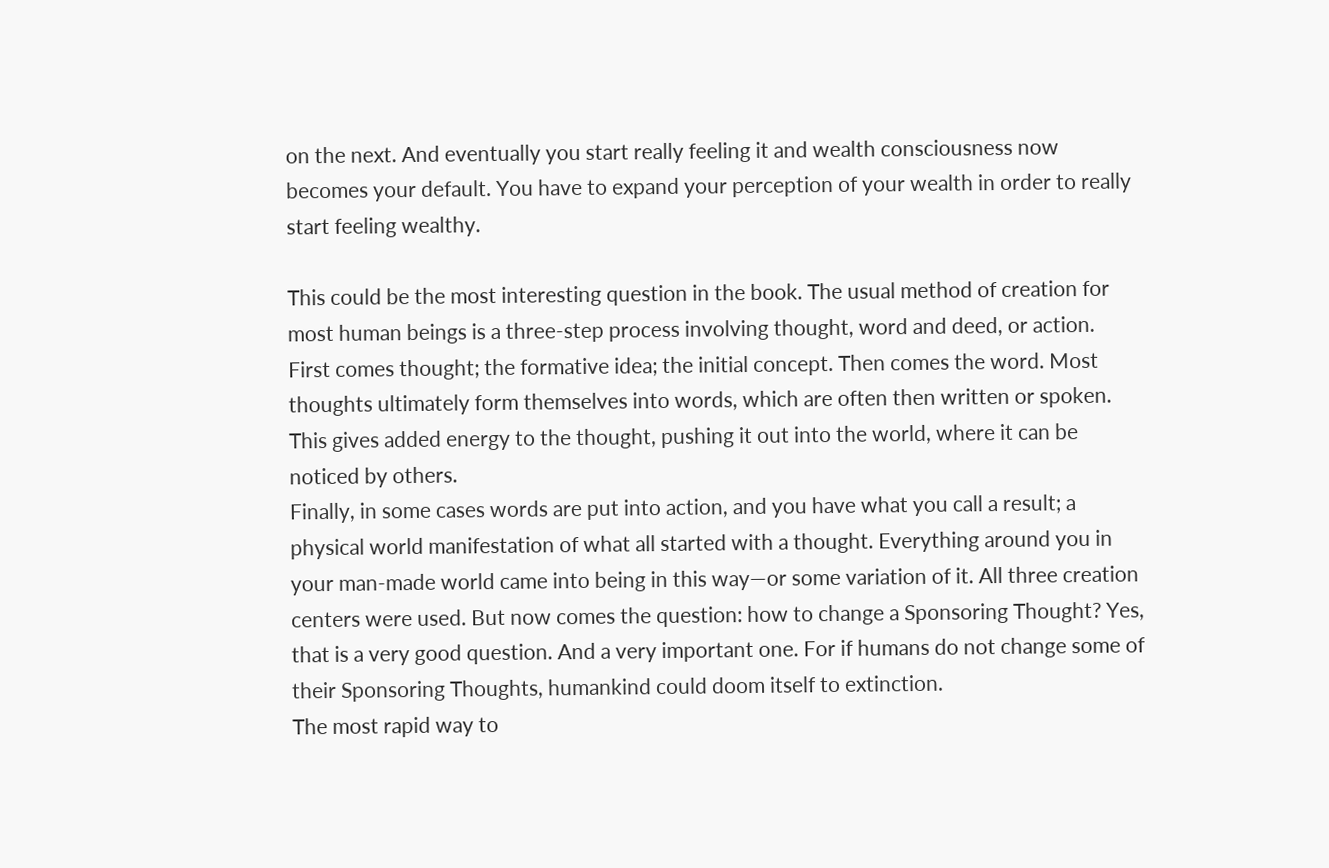on the next. And eventually you start really feeling it and wealth consciousness now becomes your default. You have to expand your perception of your wealth in order to really start feeling wealthy.

This could be the most interesting question in the book. The usual method of creation for most human beings is a three-step process involving thought, word and deed, or action.
First comes thought; the formative idea; the initial concept. Then comes the word. Most thoughts ultimately form themselves into words, which are often then written or spoken. This gives added energy to the thought, pushing it out into the world, where it can be noticed by others.
Finally, in some cases words are put into action, and you have what you call a result; a physical world manifestation of what all started with a thought. Everything around you in your man-made world came into being in this way—or some variation of it. All three creation centers were used. But now comes the question: how to change a Sponsoring Thought? Yes, that is a very good question. And a very important one. For if humans do not change some of their Sponsoring Thoughts, humankind could doom itself to extinction.
The most rapid way to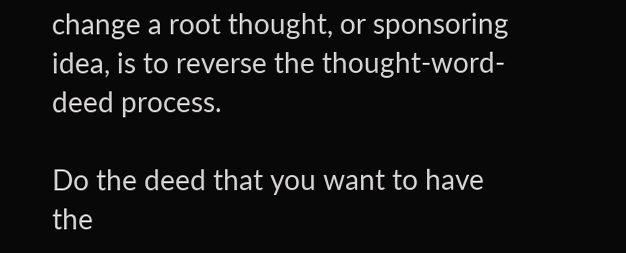change a root thought, or sponsoring idea, is to reverse the thought-word-deed process.

Do the deed that you want to have the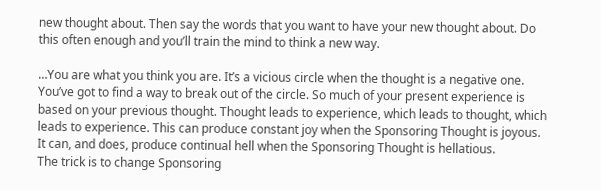new thought about. Then say the words that you want to have your new thought about. Do this often enough and you’ll train the mind to think a new way.

…You are what you think you are. It’s a vicious circle when the thought is a negative one. You’ve got to find a way to break out of the circle. So much of your present experience is based on your previous thought. Thought leads to experience, which leads to thought, which leads to experience. This can produce constant joy when the Sponsoring Thought is joyous. It can, and does, produce continual hell when the Sponsoring Thought is hellatious.
The trick is to change Sponsoring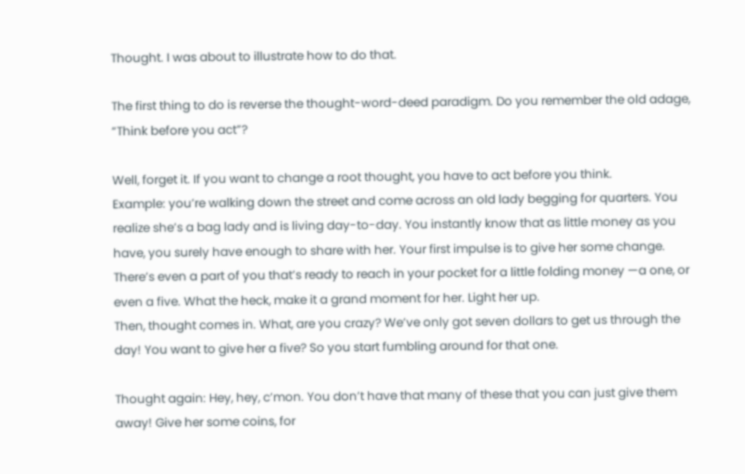Thought. I was about to illustrate how to do that.

The first thing to do is reverse the thought-word-deed paradigm. Do you remember the old adage, “Think before you act”?

Well, forget it. If you want to change a root thought, you have to act before you think.
Example: you’re walking down the street and come across an old lady begging for quarters. You realize she’s a bag lady and is living day-to-day. You instantly know that as little money as you have, you surely have enough to share with her. Your first impulse is to give her some change. There’s even a part of you that’s ready to reach in your pocket for a little folding money —a one, or even a five. What the heck, make it a grand moment for her. Light her up.
Then, thought comes in. What, are you crazy? We’ve only got seven dollars to get us through the day! You want to give her a five? So you start fumbling around for that one.

Thought again: Hey, hey, c’mon. You don’t have that many of these that you can just give them away! Give her some coins, for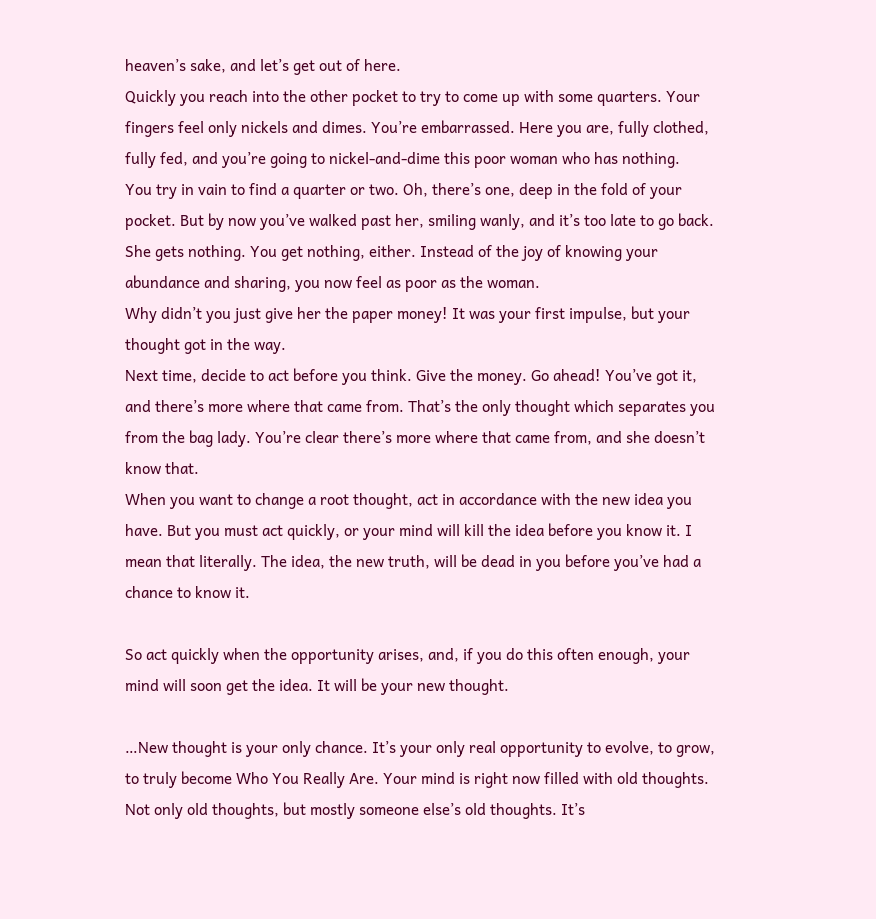heaven’s sake, and let’s get out of here.
Quickly you reach into the other pocket to try to come up with some quarters. Your fingers feel only nickels and dimes. You’re embarrassed. Here you are, fully clothed, fully fed, and you’re going to nickel-and-dime this poor woman who has nothing.
You try in vain to find a quarter or two. Oh, there’s one, deep in the fold of your pocket. But by now you’ve walked past her, smiling wanly, and it’s too late to go back. She gets nothing. You get nothing, either. Instead of the joy of knowing your abundance and sharing, you now feel as poor as the woman.
Why didn’t you just give her the paper money! It was your first impulse, but your thought got in the way.
Next time, decide to act before you think. Give the money. Go ahead! You’ve got it, and there’s more where that came from. That’s the only thought which separates you from the bag lady. You’re clear there’s more where that came from, and she doesn’t know that.
When you want to change a root thought, act in accordance with the new idea you have. But you must act quickly, or your mind will kill the idea before you know it. I mean that literally. The idea, the new truth, will be dead in you before you’ve had a chance to know it.

So act quickly when the opportunity arises, and, if you do this often enough, your mind will soon get the idea. It will be your new thought.

…New thought is your only chance. It’s your only real opportunity to evolve, to grow, to truly become Who You Really Are. Your mind is right now filled with old thoughts. Not only old thoughts, but mostly someone else’s old thoughts. It’s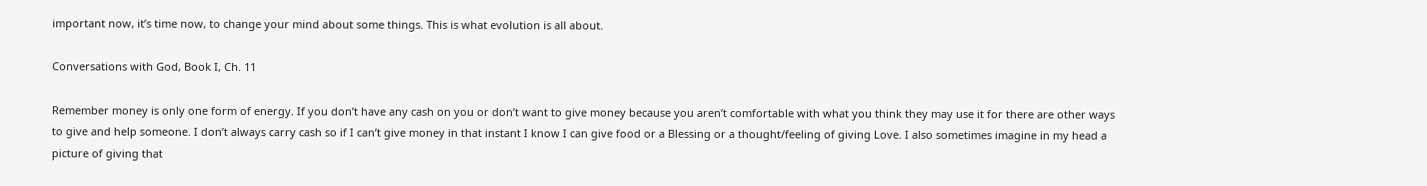important now, it’s time now, to change your mind about some things. This is what evolution is all about.

Conversations with God, Book I, Ch. 11

Remember money is only one form of energy. If you don’t have any cash on you or don’t want to give money because you aren’t comfortable with what you think they may use it for there are other ways to give and help someone. I don’t always carry cash so if I can’t give money in that instant I know I can give food or a Blessing or a thought/feeling of giving Love. I also sometimes imagine in my head a picture of giving that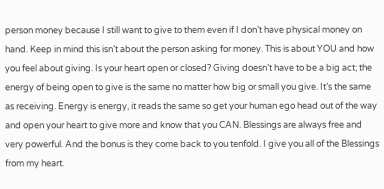person money because I still want to give to them even if I don’t have physical money on hand. Keep in mind this isn’t about the person asking for money. This is about YOU and how you feel about giving. Is your heart open or closed? Giving doesn’t have to be a big act; the energy of being open to give is the same no matter how big or small you give. It’s the same as receiving. Energy is energy, it reads the same so get your human ego head out of the way and open your heart to give more and know that you CAN. Blessings are always free and very powerful. And the bonus is they come back to you tenfold. I give you all of the Blessings from my heart.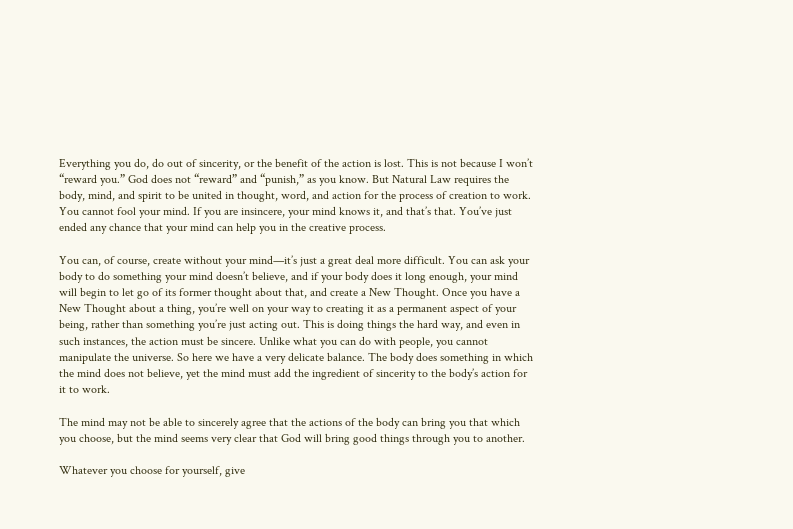Everything you do, do out of sincerity, or the benefit of the action is lost. This is not because I won’t “reward you.” God does not “reward” and “punish,” as you know. But Natural Law requires the body, mind, and spirit to be united in thought, word, and action for the process of creation to work. You cannot fool your mind. If you are insincere, your mind knows it, and that’s that. You’ve just ended any chance that your mind can help you in the creative process.

You can, of course, create without your mind—it’s just a great deal more difficult. You can ask your body to do something your mind doesn’t believe, and if your body does it long enough, your mind will begin to let go of its former thought about that, and create a New Thought. Once you have a New Thought about a thing, you’re well on your way to creating it as a permanent aspect of your being, rather than something you’re just acting out. This is doing things the hard way, and even in such instances, the action must be sincere. Unlike what you can do with people, you cannot manipulate the universe. So here we have a very delicate balance. The body does something in which the mind does not believe, yet the mind must add the ingredient of sincerity to the body’s action for it to work.

The mind may not be able to sincerely agree that the actions of the body can bring you that which you choose, but the mind seems very clear that God will bring good things through you to another.

Whatever you choose for yourself, give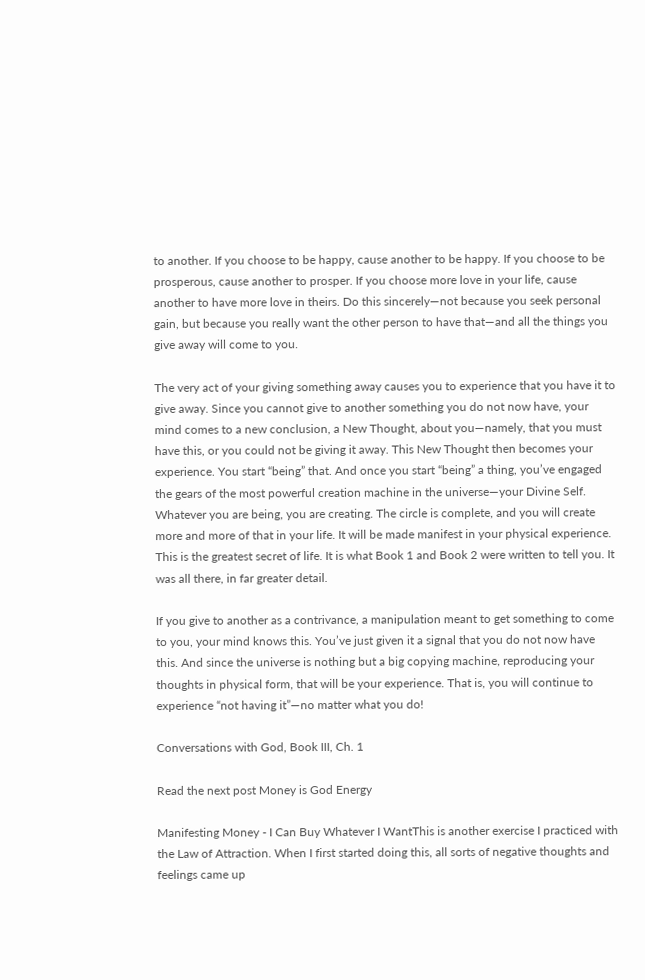to another. If you choose to be happy, cause another to be happy. If you choose to be prosperous, cause another to prosper. If you choose more love in your life, cause another to have more love in theirs. Do this sincerely—not because you seek personal gain, but because you really want the other person to have that—and all the things you give away will come to you.

The very act of your giving something away causes you to experience that you have it to give away. Since you cannot give to another something you do not now have, your mind comes to a new conclusion, a New Thought, about you—namely, that you must have this, or you could not be giving it away. This New Thought then becomes your experience. You start “being” that. And once you start “being” a thing, you’ve engaged the gears of the most powerful creation machine in the universe—your Divine Self. Whatever you are being, you are creating. The circle is complete, and you will create more and more of that in your life. It will be made manifest in your physical experience. This is the greatest secret of life. It is what Book 1 and Book 2 were written to tell you. It was all there, in far greater detail.

If you give to another as a contrivance, a manipulation meant to get something to come to you, your mind knows this. You’ve just given it a signal that you do not now have this. And since the universe is nothing but a big copying machine, reproducing your thoughts in physical form, that will be your experience. That is, you will continue to experience “not having it”—no matter what you do!

Conversations with God, Book III, Ch. 1

Read the next post Money is God Energy

Manifesting Money - I Can Buy Whatever I WantThis is another exercise I practiced with the Law of Attraction. When I first started doing this, all sorts of negative thoughts and feelings came up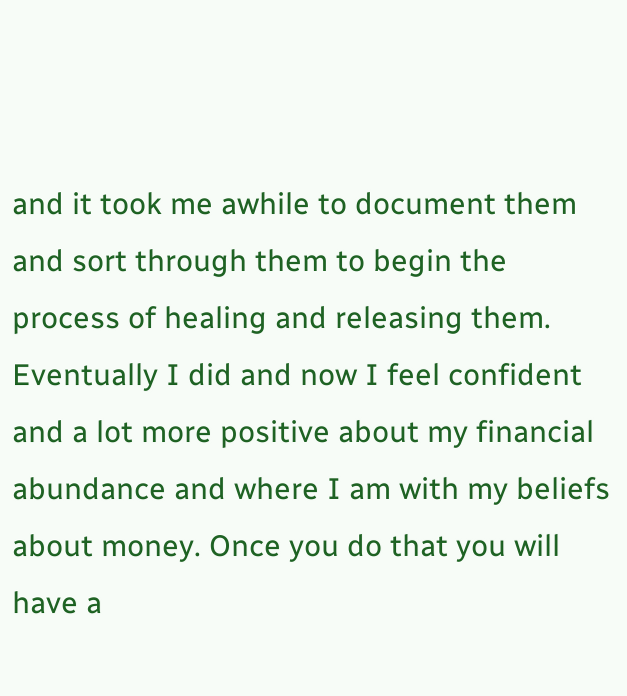and it took me awhile to document them and sort through them to begin the process of healing and releasing them. Eventually I did and now I feel confident and a lot more positive about my financial abundance and where I am with my beliefs about money. Once you do that you will have a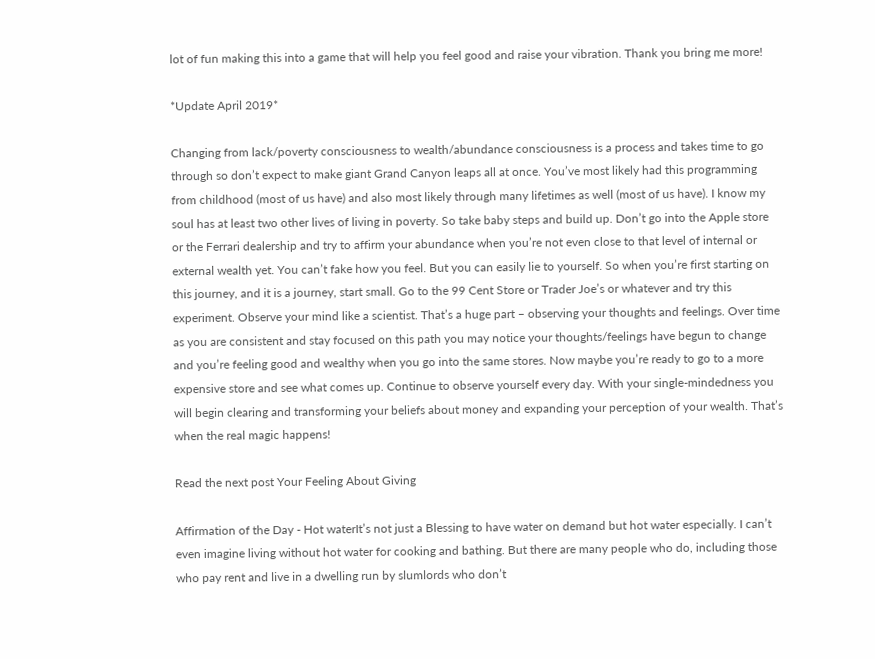lot of fun making this into a game that will help you feel good and raise your vibration. Thank you bring me more!

*Update April 2019*

Changing from lack/poverty consciousness to wealth/abundance consciousness is a process and takes time to go through so don’t expect to make giant Grand Canyon leaps all at once. You’ve most likely had this programming  from childhood (most of us have) and also most likely through many lifetimes as well (most of us have). I know my soul has at least two other lives of living in poverty. So take baby steps and build up. Don’t go into the Apple store or the Ferrari dealership and try to affirm your abundance when you’re not even close to that level of internal or external wealth yet. You can’t fake how you feel. But you can easily lie to yourself. So when you’re first starting on this journey, and it is a journey, start small. Go to the 99 Cent Store or Trader Joe’s or whatever and try this experiment. Observe your mind like a scientist. That’s a huge part – observing your thoughts and feelings. Over time as you are consistent and stay focused on this path you may notice your thoughts/feelings have begun to change and you’re feeling good and wealthy when you go into the same stores. Now maybe you’re ready to go to a more expensive store and see what comes up. Continue to observe yourself every day. With your single-mindedness you will begin clearing and transforming your beliefs about money and expanding your perception of your wealth. That’s when the real magic happens!

Read the next post Your Feeling About Giving

Affirmation of the Day - Hot waterIt’s not just a Blessing to have water on demand but hot water especially. I can’t even imagine living without hot water for cooking and bathing. But there are many people who do, including those who pay rent and live in a dwelling run by slumlords who don’t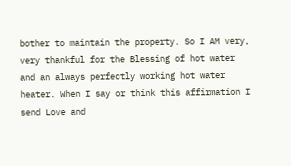bother to maintain the property. So I AM very, very thankful for the Blessing of hot water and an always perfectly working hot water heater. When I say or think this affirmation I send Love and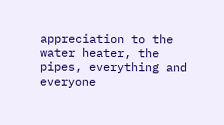appreciation to the water heater, the pipes, everything and everyone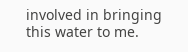involved in bringing this water to me.